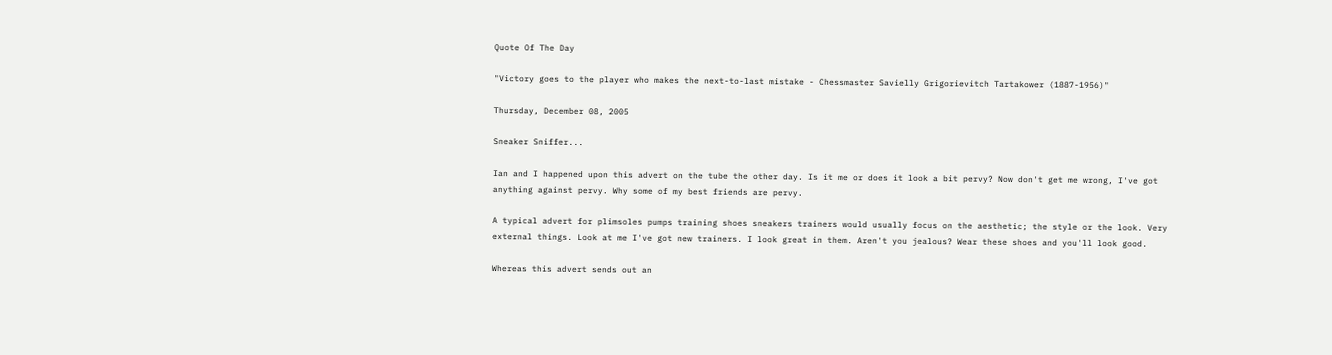Quote Of The Day

"Victory goes to the player who makes the next-to-last mistake - Chessmaster Savielly Grigorievitch Tartakower (1887-1956)"

Thursday, December 08, 2005

Sneaker Sniffer...

Ian and I happened upon this advert on the tube the other day. Is it me or does it look a bit pervy? Now don't get me wrong, I've got anything against pervy. Why some of my best friends are pervy.

A typical advert for plimsoles pumps training shoes sneakers trainers would usually focus on the aesthetic; the style or the look. Very external things. Look at me I've got new trainers. I look great in them. Aren't you jealous? Wear these shoes and you'll look good.

Whereas this advert sends out an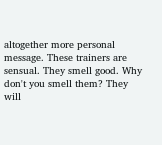altogether more personal message. These trainers are sensual. They smell good. Why don't you smell them? They will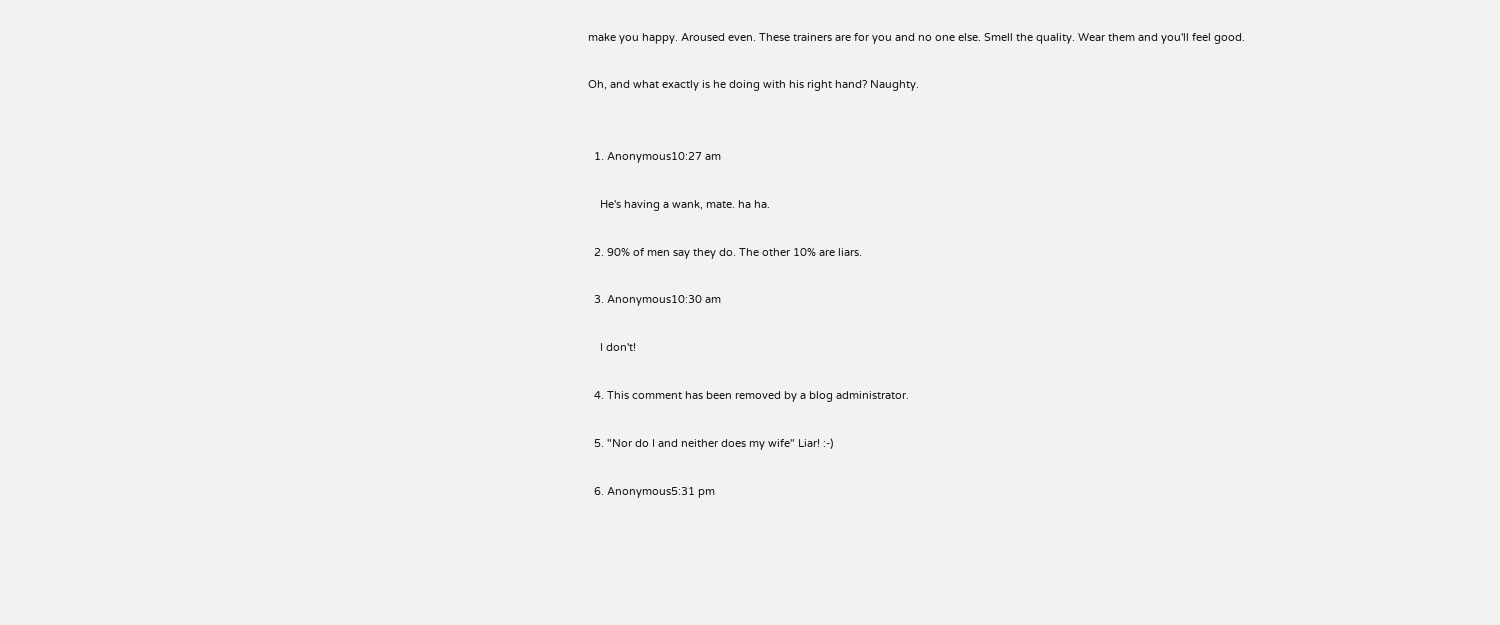make you happy. Aroused even. These trainers are for you and no one else. Smell the quality. Wear them and you'll feel good.

Oh, and what exactly is he doing with his right hand? Naughty.


  1. Anonymous10:27 am

    He's having a wank, mate. ha ha.

  2. 90% of men say they do. The other 10% are liars.

  3. Anonymous10:30 am

    I don't!

  4. This comment has been removed by a blog administrator.

  5. "Nor do I and neither does my wife" Liar! :-)

  6. Anonymous5:31 pm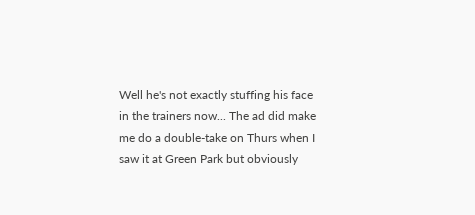Well he's not exactly stuffing his face in the trainers now... The ad did make me do a double-take on Thurs when I saw it at Green Park but obviously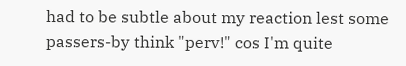had to be subtle about my reaction lest some passers-by think "perv!" cos I'm quite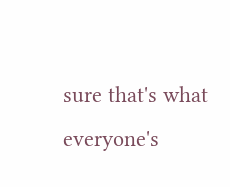sure that's what everyone's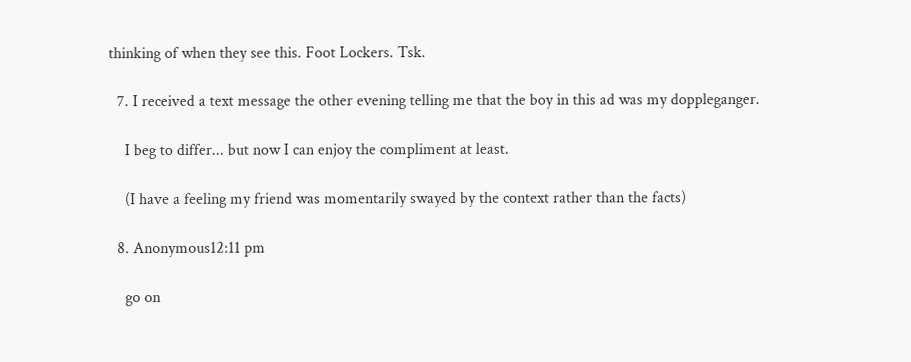thinking of when they see this. Foot Lockers. Tsk.

  7. I received a text message the other evening telling me that the boy in this ad was my doppleganger.

    I beg to differ... but now I can enjoy the compliment at least.

    (I have a feeling my friend was momentarily swayed by the context rather than the facts)

  8. Anonymous12:11 pm

    go on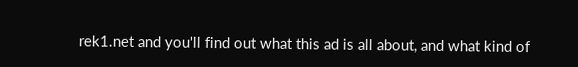rek1.net and you'll find out what this ad is all about, and what kind of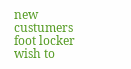new custumers foot locker wish to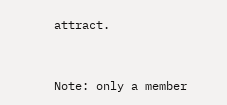attract.


Note: only a member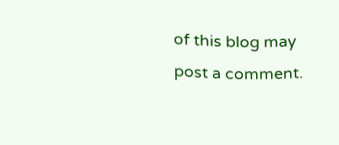of this blog may post a comment.